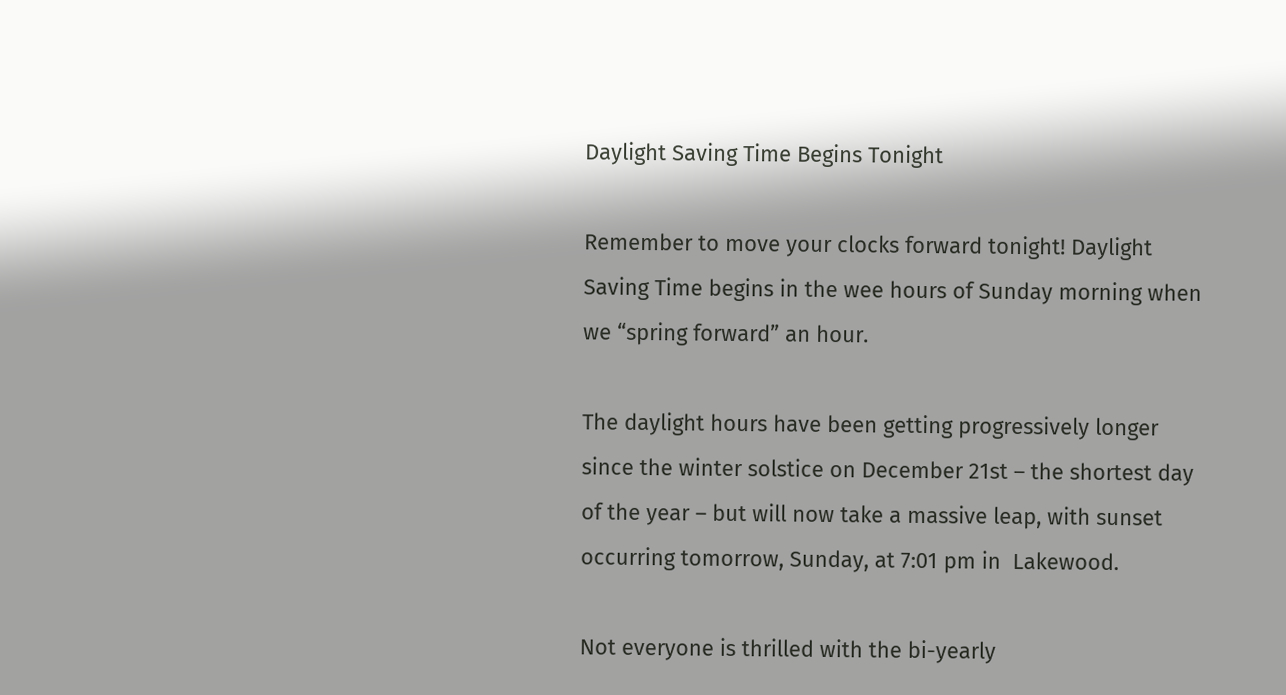Daylight Saving Time Begins Tonight

Remember to move your clocks forward tonight! Daylight Saving Time begins in the wee hours of Sunday morning when we “spring forward” an hour.

The daylight hours have been getting progressively longer since the winter solstice on December 21st – the shortest day of the year – but will now take a massive leap, with sunset occurring tomorrow, Sunday, at 7:01 pm in  Lakewood.

Not everyone is thrilled with the bi-yearly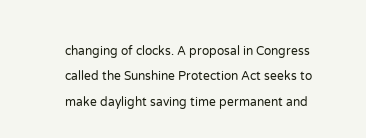changing of clocks. A proposal in Congress called the Sunshine Protection Act seeks to make daylight saving time permanent and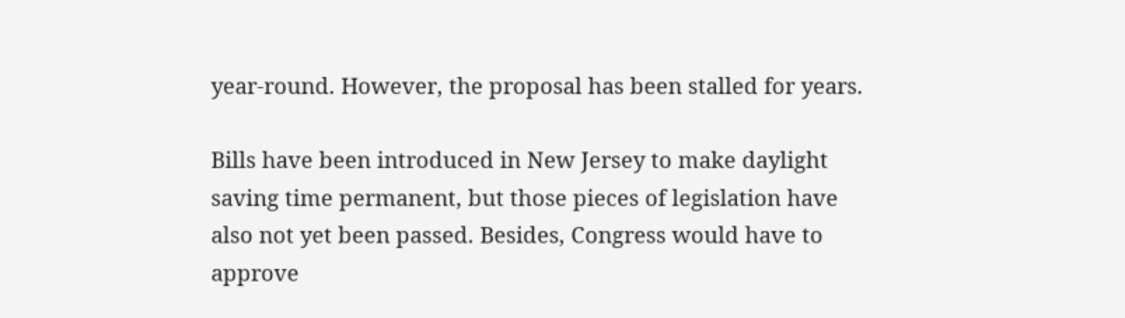year-round. However, the proposal has been stalled for years.

Bills have been introduced in New Jersey to make daylight saving time permanent, but those pieces of legislation have also not yet been passed. Besides, Congress would have to approve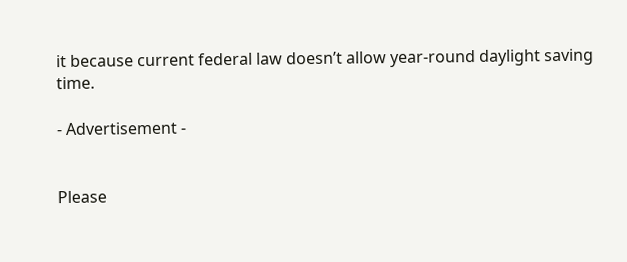it because current federal law doesn’t allow year-round daylight saving time.

- Advertisement -


Please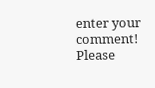enter your comment!
Please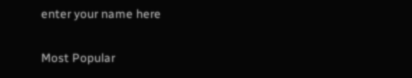enter your name here

Most Popular